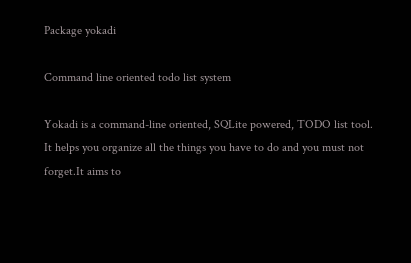Package yokadi

Command line oriented todo list system

Yokadi is a command-line oriented, SQLite powered, TODO list tool.
It helps you organize all the things you have to do and you must not
forget.It aims to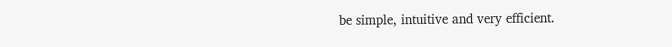be simple, intuitive and very efficient.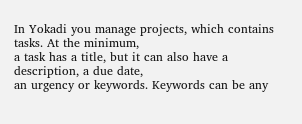In Yokadi you manage projects, which contains tasks. At the minimum,
a task has a title, but it can also have a description, a due date,
an urgency or keywords. Keywords can be any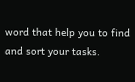word that help you to find
and sort your tasks.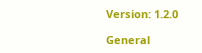Version: 1.2.0

General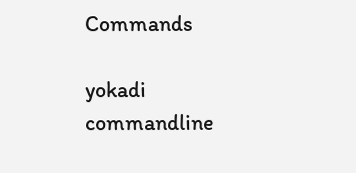Commands

yokadi commandline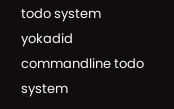todo system
yokadid commandline todo system